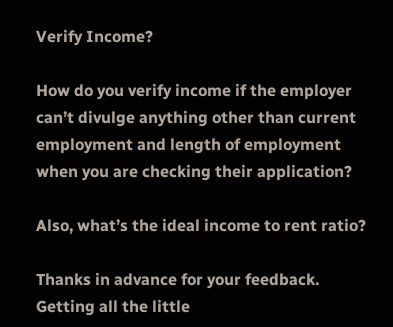Verify Income?

How do you verify income if the employer can’t divulge anything other than current employment and length of employment when you are checking their application?

Also, what’s the ideal income to rent ratio?

Thanks in advance for your feedback. Getting all the little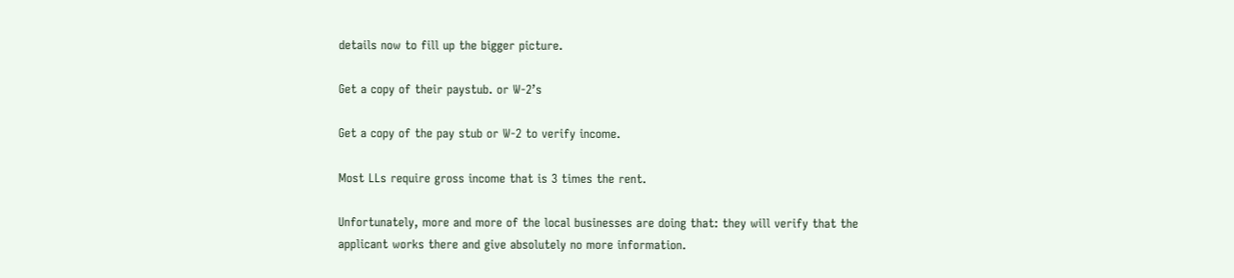details now to fill up the bigger picture.

Get a copy of their paystub. or W-2’s

Get a copy of the pay stub or W-2 to verify income.

Most LLs require gross income that is 3 times the rent.

Unfortunately, more and more of the local businesses are doing that: they will verify that the applicant works there and give absolutely no more information.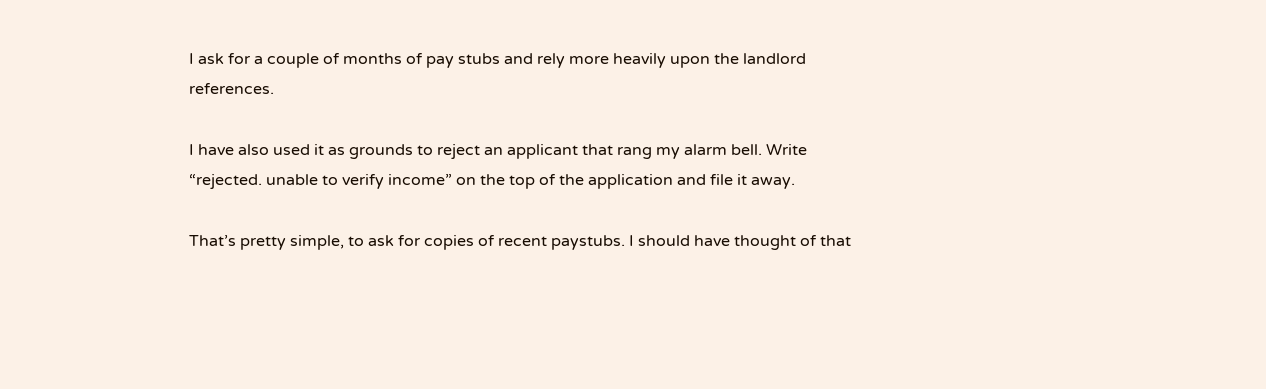I ask for a couple of months of pay stubs and rely more heavily upon the landlord references.

I have also used it as grounds to reject an applicant that rang my alarm bell. Write “rejected. unable to verify income” on the top of the application and file it away.

That’s pretty simple, to ask for copies of recent paystubs. I should have thought of that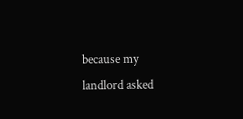because my landlord asked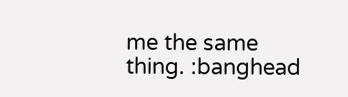me the same thing. :banghead